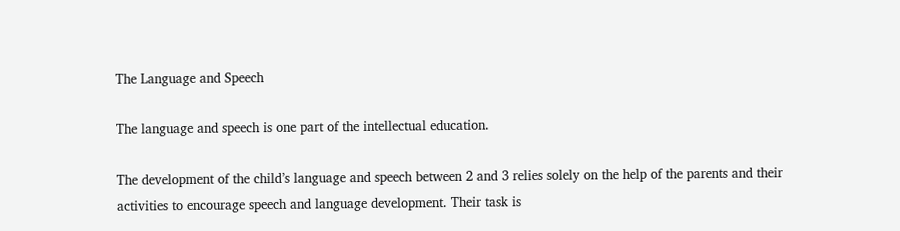The Language and Speech

The language and speech is one part of the intellectual education.

The development of the child’s language and speech between 2 and 3 relies solely on the help of the parents and their activities to encourage speech and language development. Their task is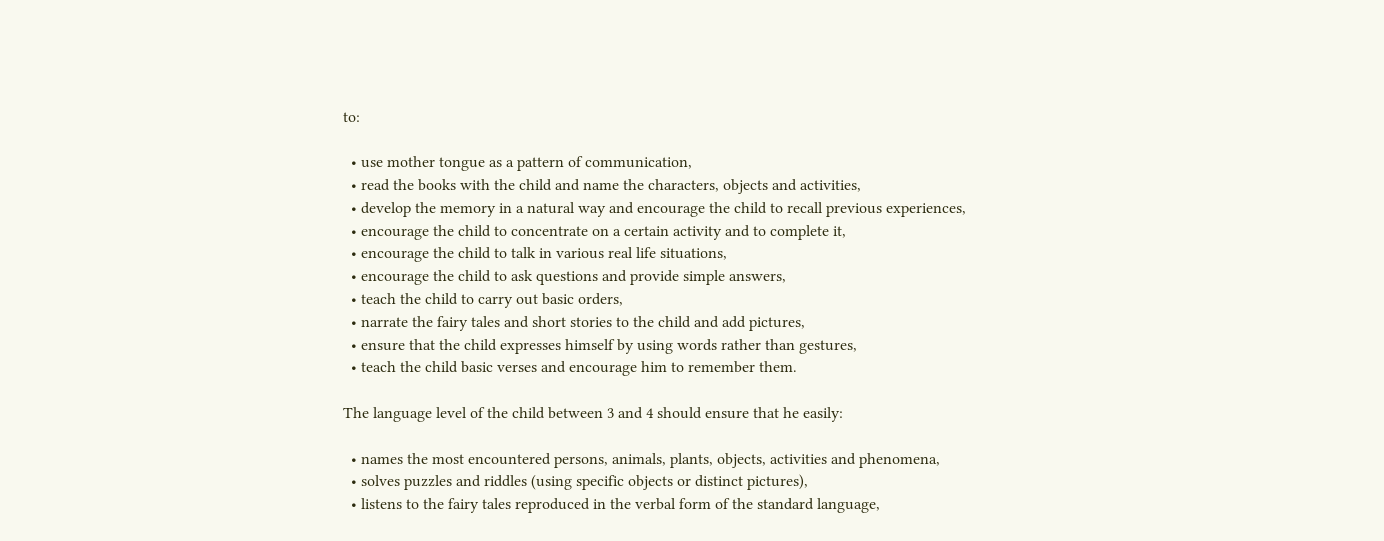to:

  • use mother tongue as a pattern of communication,
  • read the books with the child and name the characters, objects and activities,
  • develop the memory in a natural way and encourage the child to recall previous experiences,
  • encourage the child to concentrate on a certain activity and to complete it,
  • encourage the child to talk in various real life situations,
  • encourage the child to ask questions and provide simple answers,
  • teach the child to carry out basic orders,
  • narrate the fairy tales and short stories to the child and add pictures,
  • ensure that the child expresses himself by using words rather than gestures,
  • teach the child basic verses and encourage him to remember them.

The language level of the child between 3 and 4 should ensure that he easily:

  • names the most encountered persons, animals, plants, objects, activities and phenomena,
  • solves puzzles and riddles (using specific objects or distinct pictures),
  • listens to the fairy tales reproduced in the verbal form of the standard language,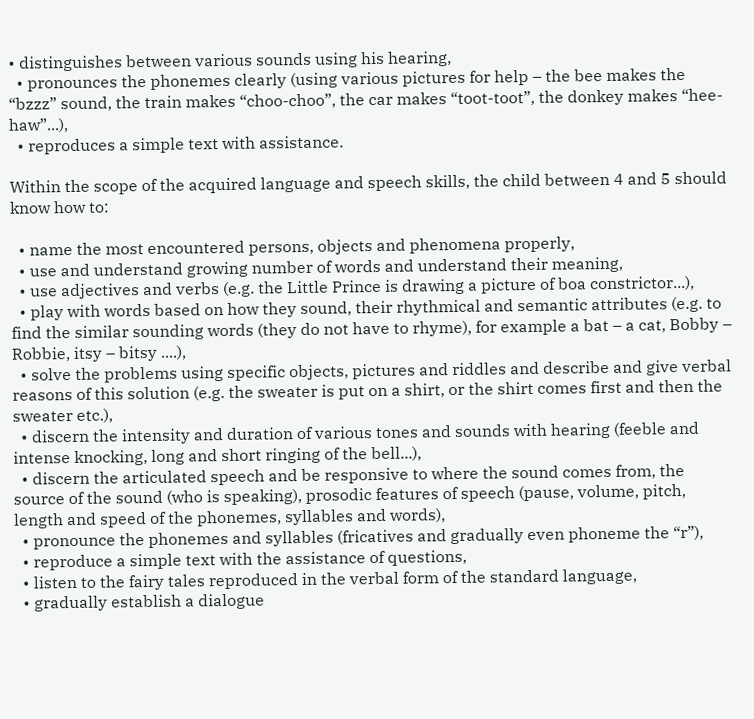• distinguishes between various sounds using his hearing,
  • pronounces the phonemes clearly (using various pictures for help – the bee makes the “bzzz” sound, the train makes “choo-choo”, the car makes “toot-toot”, the donkey makes “hee-haw”...),
  • reproduces a simple text with assistance.

Within the scope of the acquired language and speech skills, the child between 4 and 5 should know how to:

  • name the most encountered persons, objects and phenomena properly,
  • use and understand growing number of words and understand their meaning,
  • use adjectives and verbs (e.g. the Little Prince is drawing a picture of boa constrictor...),
  • play with words based on how they sound, their rhythmical and semantic attributes (e.g. to find the similar sounding words (they do not have to rhyme), for example a bat – a cat, Bobby – Robbie, itsy – bitsy ....),
  • solve the problems using specific objects, pictures and riddles and describe and give verbal reasons of this solution (e.g. the sweater is put on a shirt, or the shirt comes first and then the sweater etc.),
  • discern the intensity and duration of various tones and sounds with hearing (feeble and intense knocking, long and short ringing of the bell...),
  • discern the articulated speech and be responsive to where the sound comes from, the source of the sound (who is speaking), prosodic features of speech (pause, volume, pitch, length and speed of the phonemes, syllables and words),
  • pronounce the phonemes and syllables (fricatives and gradually even phoneme the “r”),
  • reproduce a simple text with the assistance of questions,
  • listen to the fairy tales reproduced in the verbal form of the standard language,
  • gradually establish a dialogue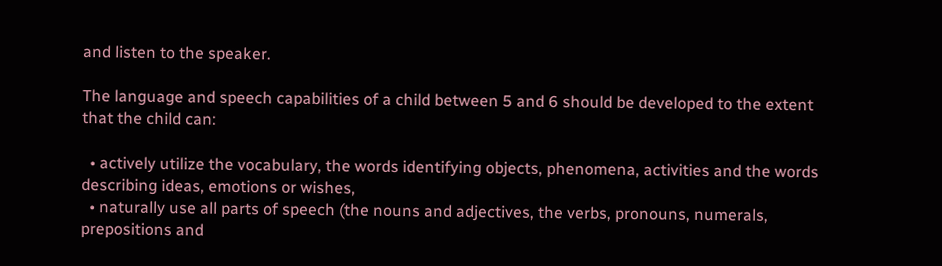and listen to the speaker.

The language and speech capabilities of a child between 5 and 6 should be developed to the extent that the child can:

  • actively utilize the vocabulary, the words identifying objects, phenomena, activities and the words describing ideas, emotions or wishes,
  • naturally use all parts of speech (the nouns and adjectives, the verbs, pronouns, numerals, prepositions and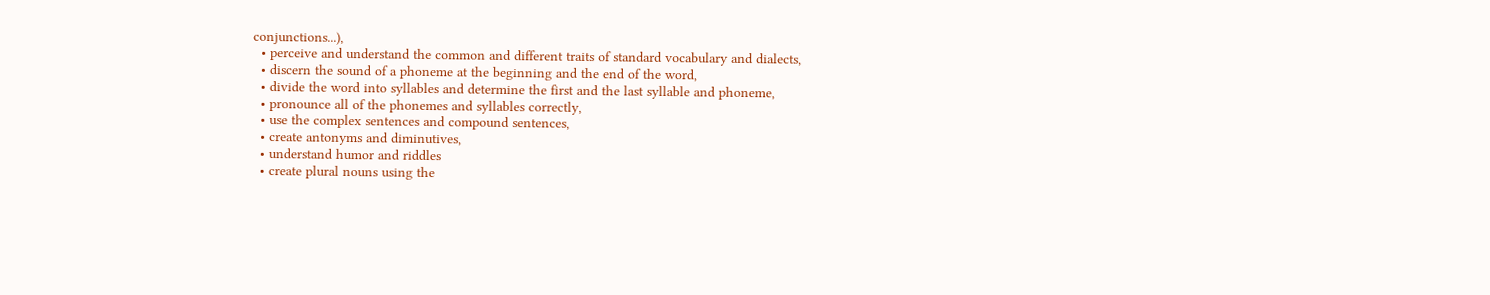conjunctions...),
  • perceive and understand the common and different traits of standard vocabulary and dialects,
  • discern the sound of a phoneme at the beginning and the end of the word,
  • divide the word into syllables and determine the first and the last syllable and phoneme,
  • pronounce all of the phonemes and syllables correctly,
  • use the complex sentences and compound sentences,
  • create antonyms and diminutives,
  • understand humor and riddles
  • create plural nouns using the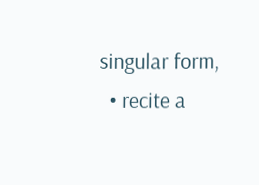singular form,
  • recite a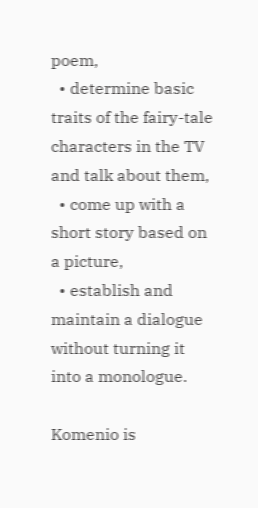poem,
  • determine basic traits of the fairy-tale characters in the TV and talk about them,
  • come up with a short story based on a picture,
  • establish and maintain a dialogue without turning it into a monologue.

Komenio is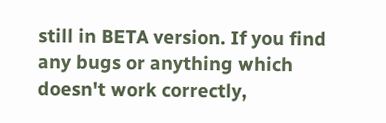still in BETA version. If you find any bugs or anything which doesn't work correctly,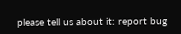please tell us about it: report bug